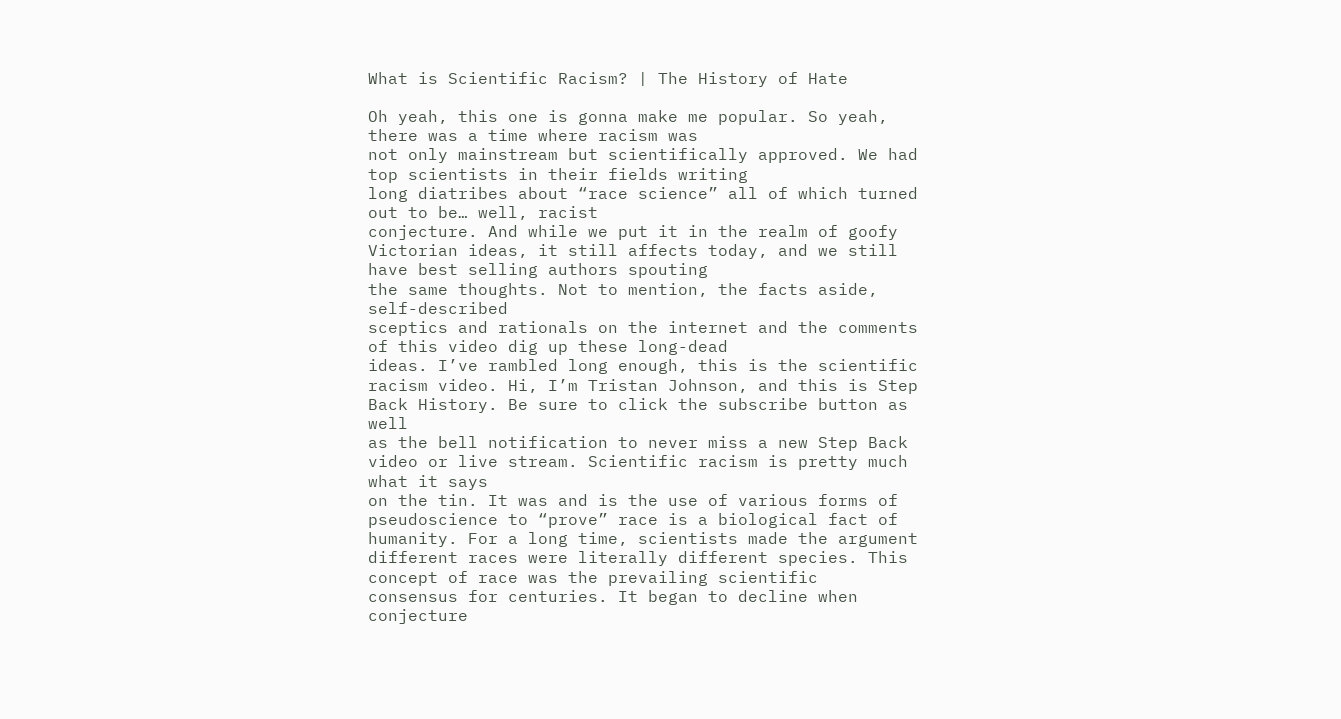What is Scientific Racism? | The History of Hate

Oh yeah, this one is gonna make me popular. So yeah, there was a time where racism was
not only mainstream but scientifically approved. We had top scientists in their fields writing
long diatribes about “race science” all of which turned out to be… well, racist
conjecture. And while we put it in the realm of goofy
Victorian ideas, it still affects today, and we still have best selling authors spouting
the same thoughts. Not to mention, the facts aside, self-described
sceptics and rationals on the internet and the comments of this video dig up these long-dead
ideas. I’ve rambled long enough, this is the scientific
racism video. Hi, I’m Tristan Johnson, and this is Step
Back History. Be sure to click the subscribe button as well
as the bell notification to never miss a new Step Back video or live stream. Scientific racism is pretty much what it says
on the tin. It was and is the use of various forms of
pseudoscience to “prove” race is a biological fact of humanity. For a long time, scientists made the argument
different races were literally different species. This concept of race was the prevailing scientific
consensus for centuries. It began to decline when conjecture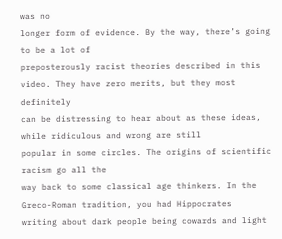was no
longer form of evidence. By the way, there’s going to be a lot of
preposterously racist theories described in this video. They have zero merits, but they most definitely
can be distressing to hear about as these ideas, while ridiculous and wrong are still
popular in some circles. The origins of scientific racism go all the
way back to some classical age thinkers. In the Greco-Roman tradition, you had Hippocrates
writing about dark people being cowards and light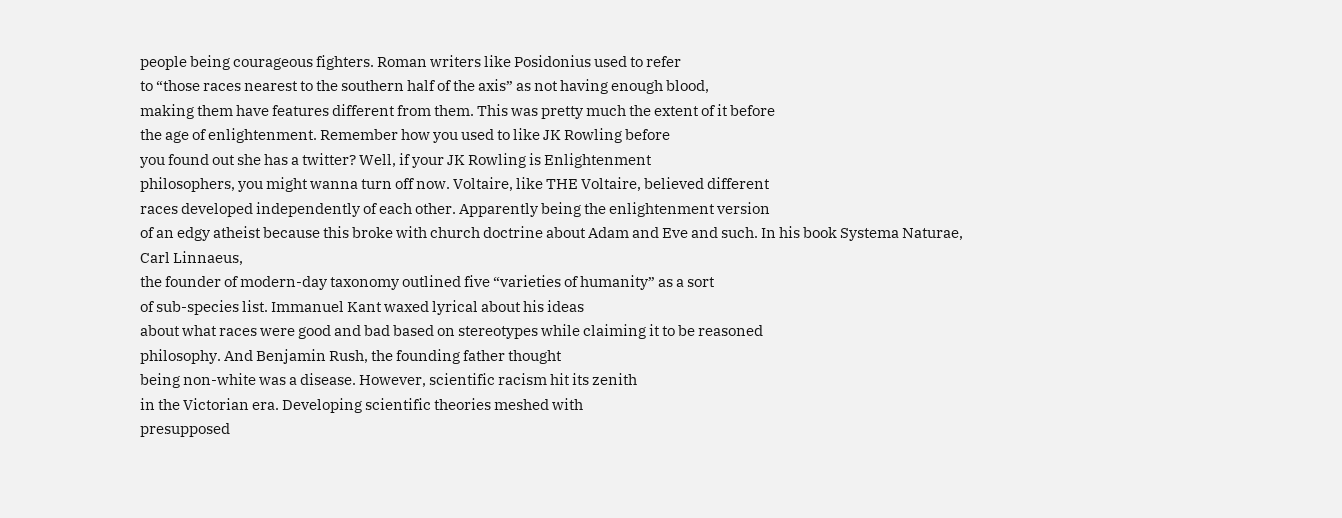people being courageous fighters. Roman writers like Posidonius used to refer
to “those races nearest to the southern half of the axis” as not having enough blood,
making them have features different from them. This was pretty much the extent of it before
the age of enlightenment. Remember how you used to like JK Rowling before
you found out she has a twitter? Well, if your JK Rowling is Enlightenment
philosophers, you might wanna turn off now. Voltaire, like THE Voltaire, believed different
races developed independently of each other. Apparently being the enlightenment version
of an edgy atheist because this broke with church doctrine about Adam and Eve and such. In his book Systema Naturae, Carl Linnaeus,
the founder of modern-day taxonomy outlined five “varieties of humanity” as a sort
of sub-species list. Immanuel Kant waxed lyrical about his ideas
about what races were good and bad based on stereotypes while claiming it to be reasoned
philosophy. And Benjamin Rush, the founding father thought
being non-white was a disease. However, scientific racism hit its zenith
in the Victorian era. Developing scientific theories meshed with
presupposed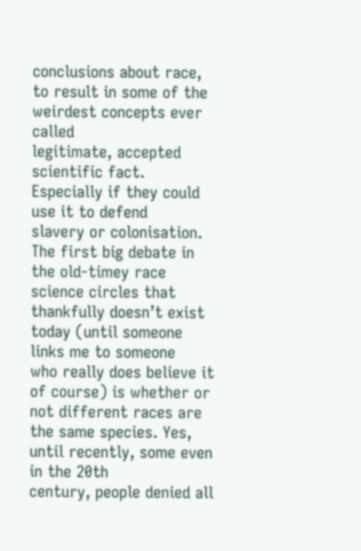conclusions about race, to result in some of the weirdest concepts ever called
legitimate, accepted scientific fact. Especially if they could use it to defend
slavery or colonisation. The first big debate in the old-timey race
science circles that thankfully doesn’t exist today (until someone links me to someone
who really does believe it of course) is whether or not different races are the same species. Yes, until recently, some even in the 20th
century, people denied all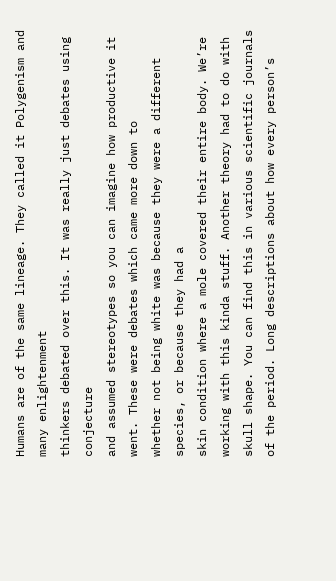Humans are of the same lineage. They called it Polygenism and many enlightenment
thinkers debated over this. It was really just debates using conjecture
and assumed stereotypes so you can imagine how productive it went. These were debates which came more down to
whether not being white was because they were a different species, or because they had a
skin condition where a mole covered their entire body. We’re working with this kinda stuff. Another theory had to do with skull shape. You can find this in various scientific journals
of the period. Long descriptions about how every person’s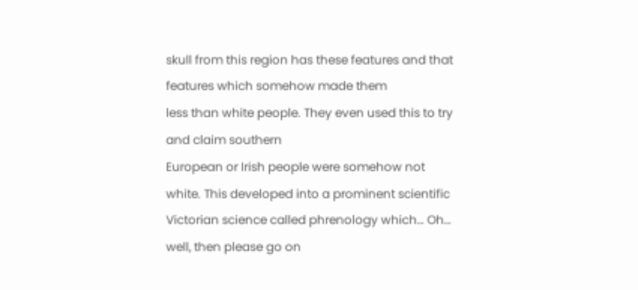skull from this region has these features and that features which somehow made them
less than white people. They even used this to try and claim southern
European or Irish people were somehow not white. This developed into a prominent scientific
Victorian science called phrenology which… Oh… well, then please go on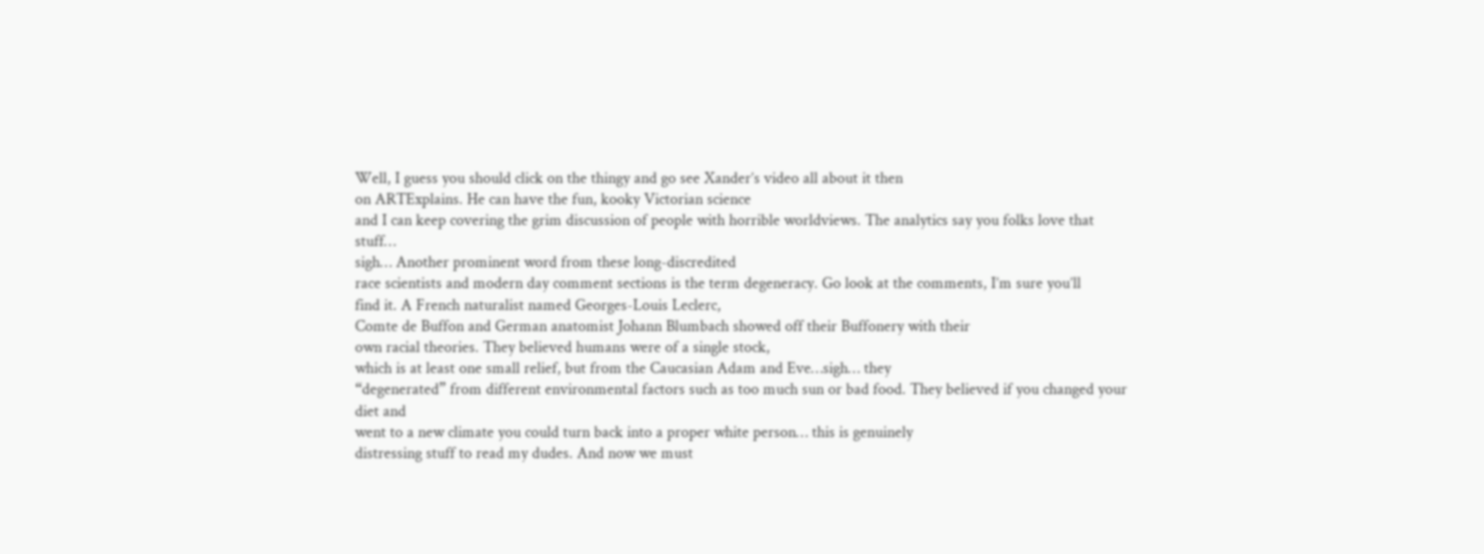Well, I guess you should click on the thingy and go see Xander’s video all about it then
on ARTExplains. He can have the fun, kooky Victorian science
and I can keep covering the grim discussion of people with horrible worldviews. The analytics say you folks love that stuff…
sigh… Another prominent word from these long-discredited
race scientists and modern day comment sections is the term degeneracy. Go look at the comments, I’m sure you’ll
find it. A French naturalist named Georges-Louis Leclerc,
Comte de Buffon and German anatomist Johann Blumbach showed off their Buffonery with their
own racial theories. They believed humans were of a single stock,
which is at least one small relief, but from the Caucasian Adam and Eve…sigh… they
“degenerated” from different environmental factors such as too much sun or bad food. They believed if you changed your diet and
went to a new climate you could turn back into a proper white person… this is genuinely
distressing stuff to read my dudes. And now we must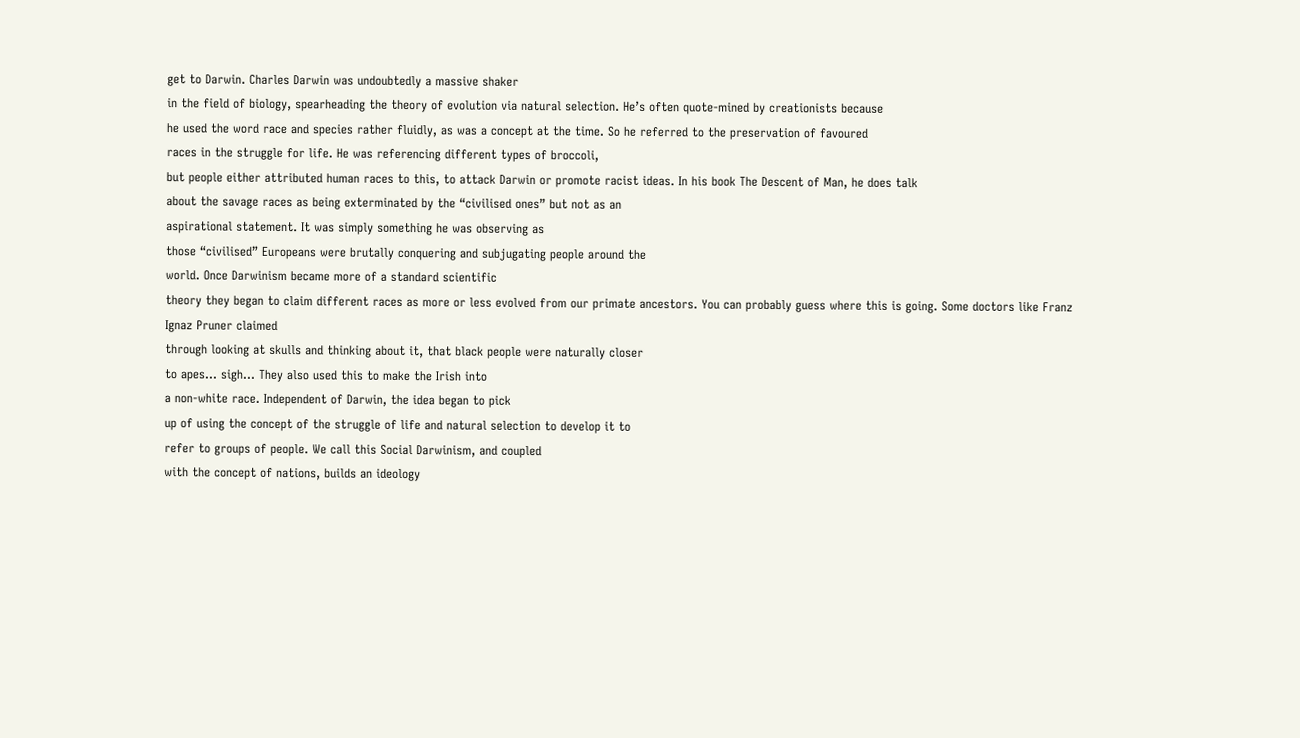get to Darwin. Charles Darwin was undoubtedly a massive shaker
in the field of biology, spearheading the theory of evolution via natural selection. He’s often quote-mined by creationists because
he used the word race and species rather fluidly, as was a concept at the time. So he referred to the preservation of favoured
races in the struggle for life. He was referencing different types of broccoli,
but people either attributed human races to this, to attack Darwin or promote racist ideas. In his book The Descent of Man, he does talk
about the savage races as being exterminated by the “civilised ones” but not as an
aspirational statement. It was simply something he was observing as
those “civilised” Europeans were brutally conquering and subjugating people around the
world. Once Darwinism became more of a standard scientific
theory they began to claim different races as more or less evolved from our primate ancestors. You can probably guess where this is going. Some doctors like Franz Ignaz Pruner claimed
through looking at skulls and thinking about it, that black people were naturally closer
to apes… sigh… They also used this to make the Irish into
a non-white race. Independent of Darwin, the idea began to pick
up of using the concept of the struggle of life and natural selection to develop it to
refer to groups of people. We call this Social Darwinism, and coupled
with the concept of nations, builds an ideology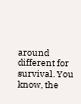around different for survival. You know, the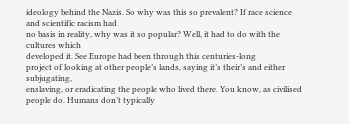ideology behind the Nazis. So why was this so prevalent? If race science and scientific racism had
no basis in reality, why was it so popular? Well, it had to do with the cultures which
developed it. See Europe had been through this centuries-long
project of looking at other people’s lands, saying it’s their’s and either subjugating,
enslaving, or eradicating the people who lived there. You know, as civilised people do. Humans don’t typically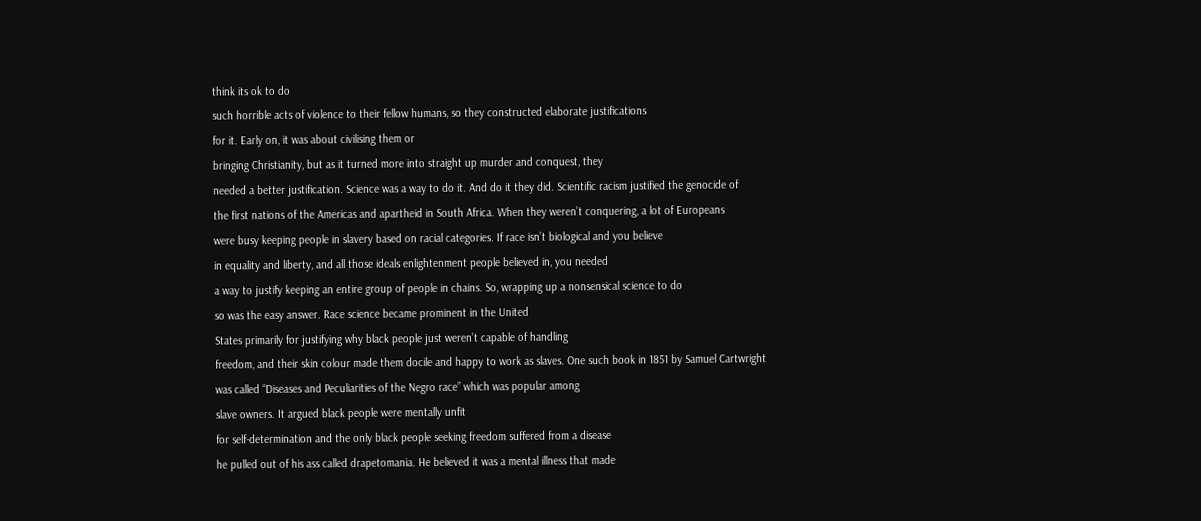think its ok to do
such horrible acts of violence to their fellow humans, so they constructed elaborate justifications
for it. Early on, it was about civilising them or
bringing Christianity, but as it turned more into straight up murder and conquest, they
needed a better justification. Science was a way to do it. And do it they did. Scientific racism justified the genocide of
the first nations of the Americas and apartheid in South Africa. When they weren’t conquering, a lot of Europeans
were busy keeping people in slavery based on racial categories. If race isn’t biological and you believe
in equality and liberty, and all those ideals enlightenment people believed in, you needed
a way to justify keeping an entire group of people in chains. So, wrapping up a nonsensical science to do
so was the easy answer. Race science became prominent in the United
States primarily for justifying why black people just weren’t capable of handling
freedom, and their skin colour made them docile and happy to work as slaves. One such book in 1851 by Samuel Cartwright
was called “Diseases and Peculiarities of the Negro race” which was popular among
slave owners. It argued black people were mentally unfit
for self-determination and the only black people seeking freedom suffered from a disease
he pulled out of his ass called drapetomania. He believed it was a mental illness that made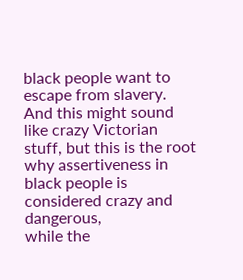black people want to escape from slavery. And this might sound like crazy Victorian
stuff, but this is the root why assertiveness in black people is considered crazy and dangerous,
while the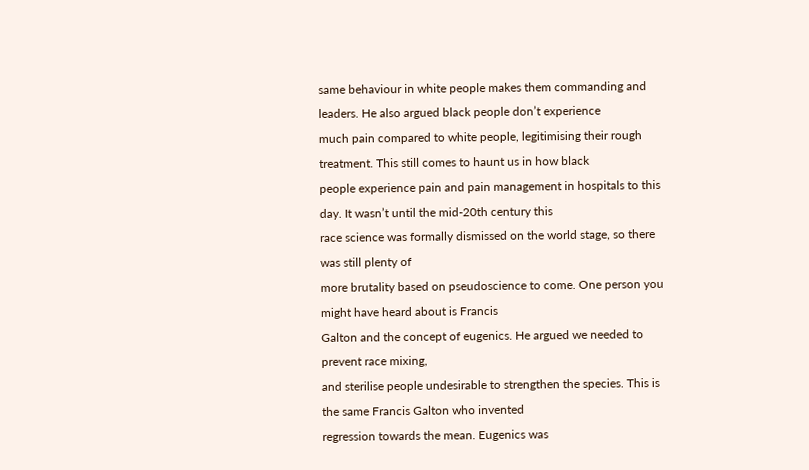same behaviour in white people makes them commanding and leaders. He also argued black people don’t experience
much pain compared to white people, legitimising their rough treatment. This still comes to haunt us in how black
people experience pain and pain management in hospitals to this day. It wasn’t until the mid-20th century this
race science was formally dismissed on the world stage, so there was still plenty of
more brutality based on pseudoscience to come. One person you might have heard about is Francis
Galton and the concept of eugenics. He argued we needed to prevent race mixing,
and sterilise people undesirable to strengthen the species. This is the same Francis Galton who invented
regression towards the mean. Eugenics was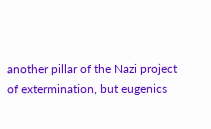another pillar of the Nazi project
of extermination, but eugenics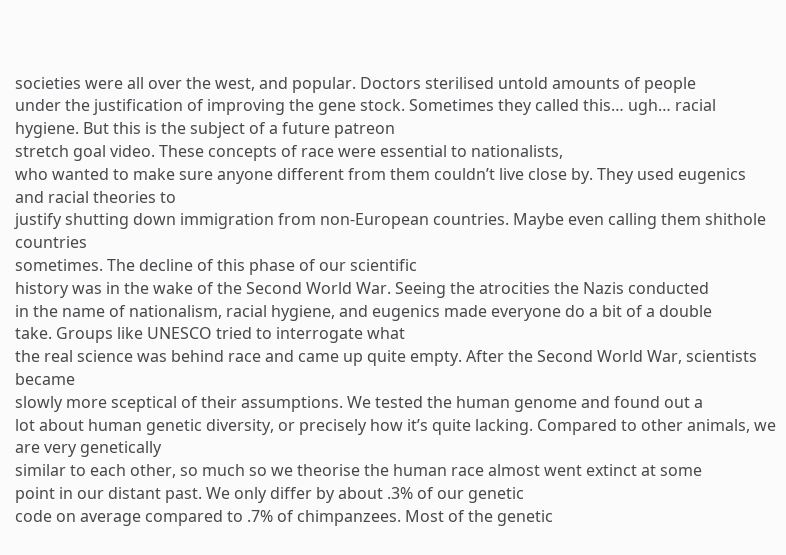societies were all over the west, and popular. Doctors sterilised untold amounts of people
under the justification of improving the gene stock. Sometimes they called this… ugh… racial
hygiene. But this is the subject of a future patreon
stretch goal video. These concepts of race were essential to nationalists,
who wanted to make sure anyone different from them couldn’t live close by. They used eugenics and racial theories to
justify shutting down immigration from non-European countries. Maybe even calling them shithole countries
sometimes. The decline of this phase of our scientific
history was in the wake of the Second World War. Seeing the atrocities the Nazis conducted
in the name of nationalism, racial hygiene, and eugenics made everyone do a bit of a double
take. Groups like UNESCO tried to interrogate what
the real science was behind race and came up quite empty. After the Second World War, scientists became
slowly more sceptical of their assumptions. We tested the human genome and found out a
lot about human genetic diversity, or precisely how it’s quite lacking. Compared to other animals, we are very genetically
similar to each other, so much so we theorise the human race almost went extinct at some
point in our distant past. We only differ by about .3% of our genetic
code on average compared to .7% of chimpanzees. Most of the genetic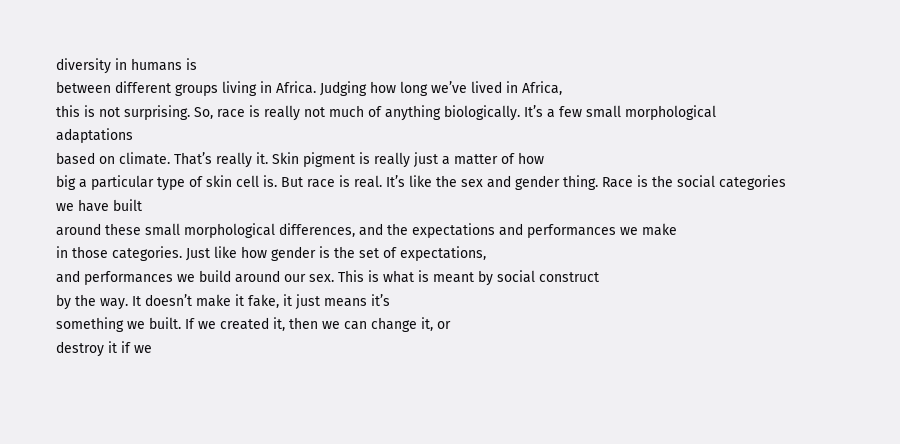diversity in humans is
between different groups living in Africa. Judging how long we’ve lived in Africa,
this is not surprising. So, race is really not much of anything biologically. It’s a few small morphological adaptations
based on climate. That’s really it. Skin pigment is really just a matter of how
big a particular type of skin cell is. But race is real. It’s like the sex and gender thing. Race is the social categories we have built
around these small morphological differences, and the expectations and performances we make
in those categories. Just like how gender is the set of expectations,
and performances we build around our sex. This is what is meant by social construct
by the way. It doesn’t make it fake, it just means it’s
something we built. If we created it, then we can change it, or
destroy it if we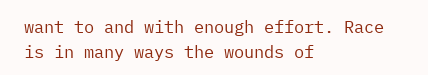want to and with enough effort. Race is in many ways the wounds of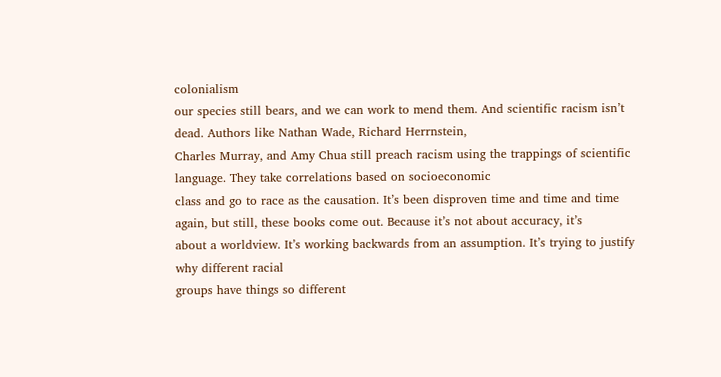colonialism
our species still bears, and we can work to mend them. And scientific racism isn’t dead. Authors like Nathan Wade, Richard Herrnstein,
Charles Murray, and Amy Chua still preach racism using the trappings of scientific language. They take correlations based on socioeconomic
class and go to race as the causation. It’s been disproven time and time and time
again, but still, these books come out. Because it’s not about accuracy, it’s
about a worldview. It’s working backwards from an assumption. It’s trying to justify why different racial
groups have things so different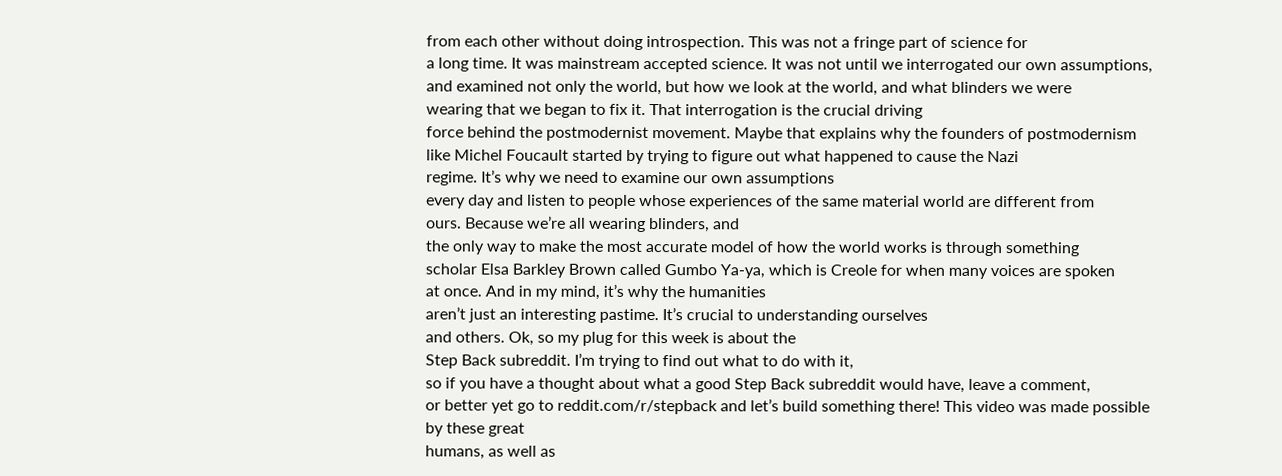from each other without doing introspection. This was not a fringe part of science for
a long time. It was mainstream accepted science. It was not until we interrogated our own assumptions,
and examined not only the world, but how we look at the world, and what blinders we were
wearing that we began to fix it. That interrogation is the crucial driving
force behind the postmodernist movement. Maybe that explains why the founders of postmodernism
like Michel Foucault started by trying to figure out what happened to cause the Nazi
regime. It’s why we need to examine our own assumptions
every day and listen to people whose experiences of the same material world are different from
ours. Because we’re all wearing blinders, and
the only way to make the most accurate model of how the world works is through something
scholar Elsa Barkley Brown called Gumbo Ya-ya, which is Creole for when many voices are spoken
at once. And in my mind, it’s why the humanities
aren’t just an interesting pastime. It’s crucial to understanding ourselves
and others. Ok, so my plug for this week is about the
Step Back subreddit. I’m trying to find out what to do with it,
so if you have a thought about what a good Step Back subreddit would have, leave a comment,
or better yet go to reddit.com/r/stepback and let’s build something there! This video was made possible by these great
humans, as well as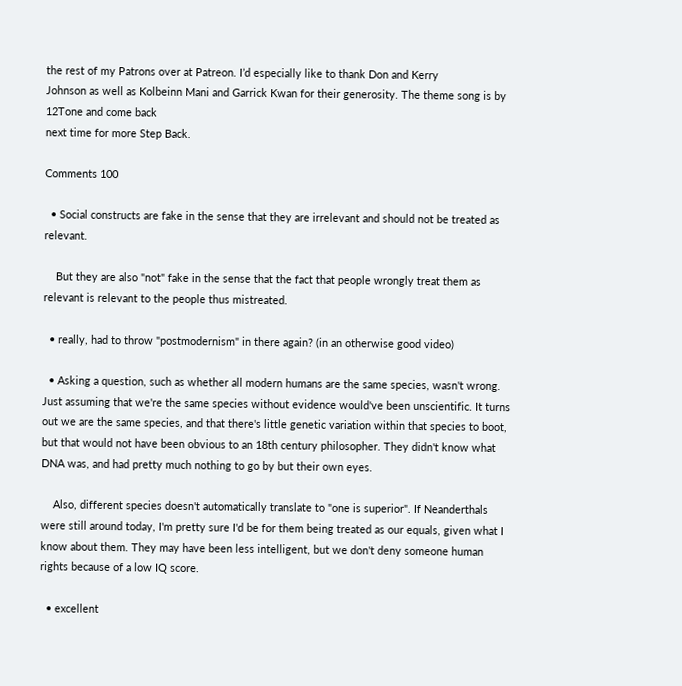the rest of my Patrons over at Patreon. I’d especially like to thank Don and Kerry
Johnson as well as Kolbeinn Mani and Garrick Kwan for their generosity. The theme song is by 12Tone and come back
next time for more Step Back.

Comments 100

  • Social constructs are fake in the sense that they are irrelevant and should not be treated as relevant.

    But they are also "not" fake in the sense that the fact that people wrongly treat them as relevant is relevant to the people thus mistreated.

  • really, had to throw "postmodernism" in there again? (in an otherwise good video)

  • Asking a question, such as whether all modern humans are the same species, wasn't wrong. Just assuming that we're the same species without evidence would've been unscientific. It turns out we are the same species, and that there's little genetic variation within that species to boot, but that would not have been obvious to an 18th century philosopher. They didn't know what DNA was, and had pretty much nothing to go by but their own eyes.

    Also, different species doesn't automatically translate to "one is superior". If Neanderthals were still around today, I'm pretty sure I'd be for them being treated as our equals, given what I know about them. They may have been less intelligent, but we don't deny someone human rights because of a low IQ score.

  • excellent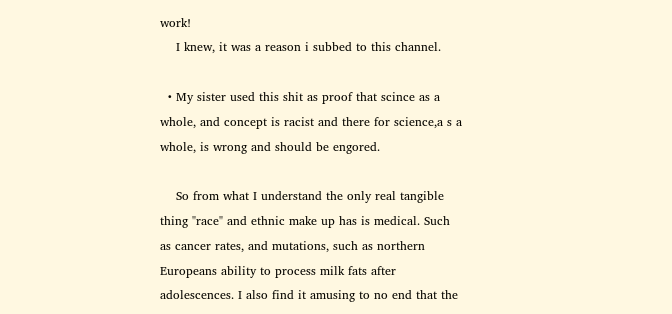work!
    I knew, it was a reason i subbed to this channel.

  • My sister used this shit as proof that scince as a whole, and concept is racist and there for science,a s a whole, is wrong and should be engored.

    So from what I understand the only real tangible thing "race" and ethnic make up has is medical. Such as cancer rates, and mutations, such as northern Europeans ability to process milk fats after adolescences. I also find it amusing to no end that the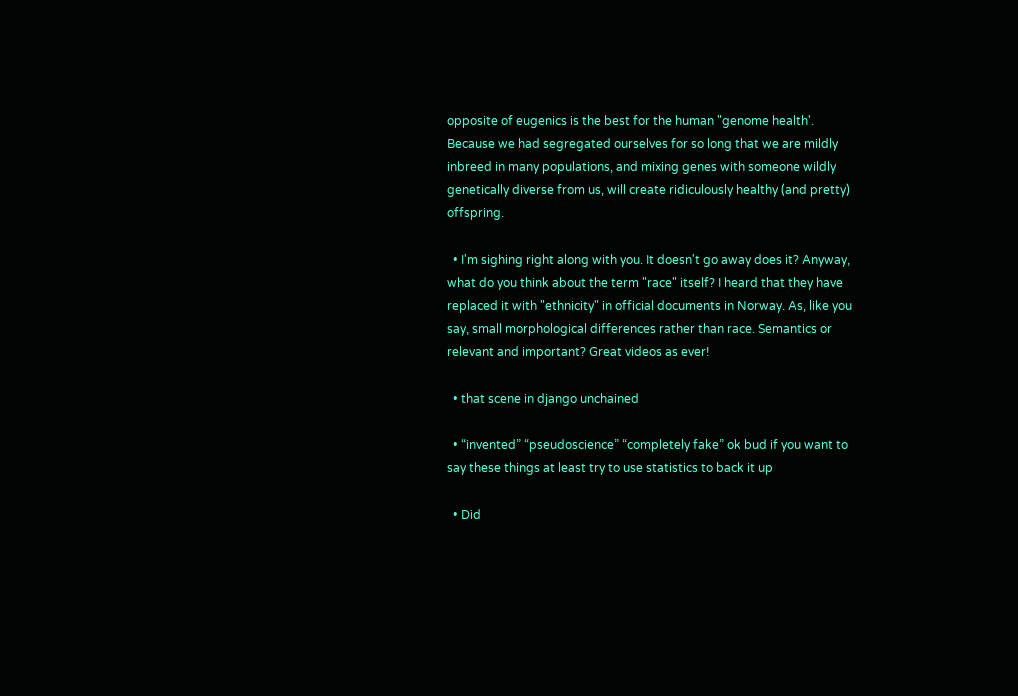opposite of eugenics is the best for the human "genome health'. Because we had segregated ourselves for so long that we are mildly inbreed in many populations, and mixing genes with someone wildly genetically diverse from us, will create ridiculously healthy (and pretty) offspring.

  • I'm sighing right along with you. It doesn't go away does it? Anyway, what do you think about the term "race" itself? I heard that they have replaced it with "ethnicity" in official documents in Norway. As, like you say, small morphological differences rather than race. Semantics or relevant and important? Great videos as ever!

  • that scene in django unchained

  • “invented” “pseudoscience” “completely fake” ok bud if you want to say these things at least try to use statistics to back it up

  • Did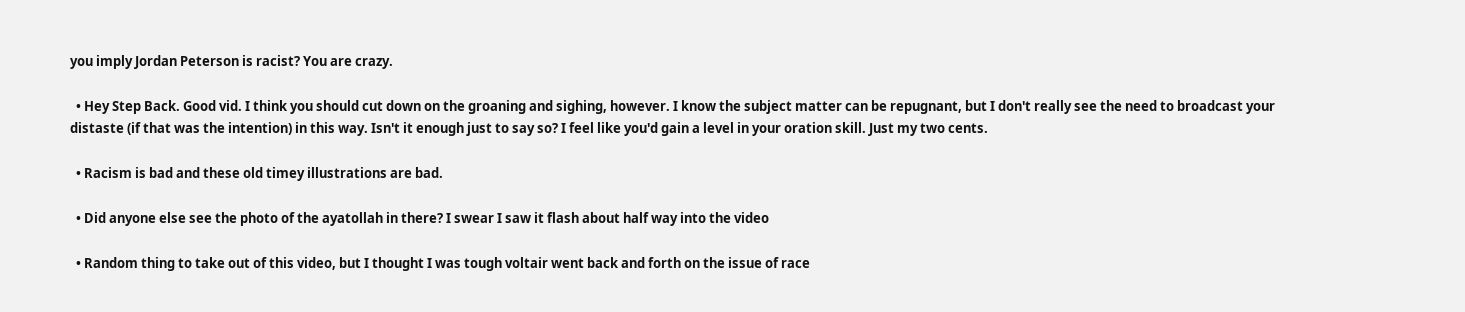you imply Jordan Peterson is racist? You are crazy.

  • Hey Step Back. Good vid. I think you should cut down on the groaning and sighing, however. I know the subject matter can be repugnant, but I don't really see the need to broadcast your distaste (if that was the intention) in this way. Isn't it enough just to say so? I feel like you'd gain a level in your oration skill. Just my two cents.

  • Racism is bad and these old timey illustrations are bad.

  • Did anyone else see the photo of the ayatollah in there? I swear I saw it flash about half way into the video

  • Random thing to take out of this video, but I thought I was tough voltair went back and forth on the issue of race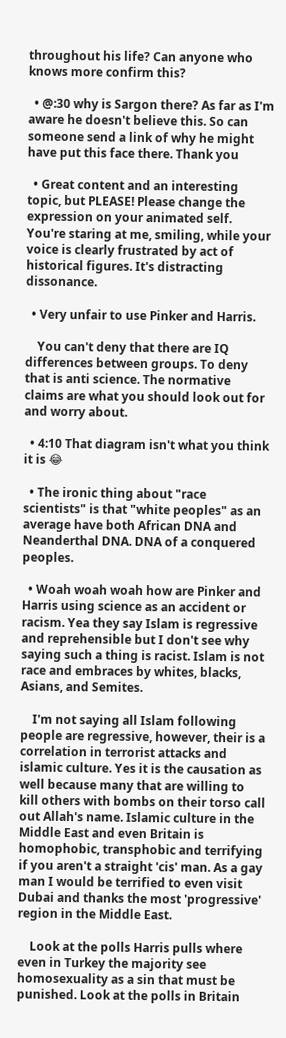throughout his life? Can anyone who knows more confirm this?

  • @:30 why is Sargon there? As far as I'm aware he doesn't believe this. So can someone send a link of why he might have put this face there. Thank you

  • Great content and an interesting topic, but PLEASE! Please change the expression on your animated self. You're staring at me, smiling, while your voice is clearly frustrated by act of historical figures. It's distracting dissonance.

  • Very unfair to use Pinker and Harris.

    You can't deny that there are IQ differences between groups. To deny that is anti science. The normative claims are what you should look out for and worry about.

  • 4:10 That diagram isn't what you think it is 😂

  • The ironic thing about "race scientists" is that "white peoples" as an average have both African DNA and Neanderthal DNA. DNA of a conquered peoples.

  • Woah woah woah how are Pinker and Harris using science as an accident or racism. Yea they say Islam is regressive and reprehensible but I don't see why saying such a thing is racist. Islam is not race and embraces by whites, blacks, Asians, and Semites.

    I'm not saying all Islam following people are regressive, however, their is a correlation in terrorist attacks and islamic culture. Yes it is the causation as well because many that are willing to kill others with bombs on their torso call out Allah's name. Islamic culture in the Middle East and even Britain is homophobic, transphobic and terrifying if you aren't a straight 'cis' man. As a gay man I would be terrified to even visit Dubai and thanks the most 'progressive' region in the Middle East.

    Look at the polls Harris pulls where even in Turkey the majority see homosexuality as a sin that must be punished. Look at the polls in Britain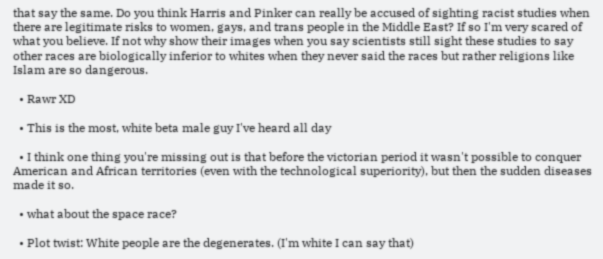that say the same. Do you think Harris and Pinker can really be accused of sighting racist studies when there are legitimate risks to women, gays, and trans people in the Middle East? If so I'm very scared of what you believe. If not why show their images when you say scientists still sight these studies to say other races are biologically inferior to whites when they never said the races but rather religions like Islam are so dangerous.

  • Rawr XD

  • This is the most, white beta male guy I've heard all day

  • I think one thing you're missing out is that before the victorian period it wasn't possible to conquer American and African territories (even with the technological superiority), but then the sudden diseases made it so.

  • what about the space race?

  • Plot twist: White people are the degenerates. (I'm white I can say that)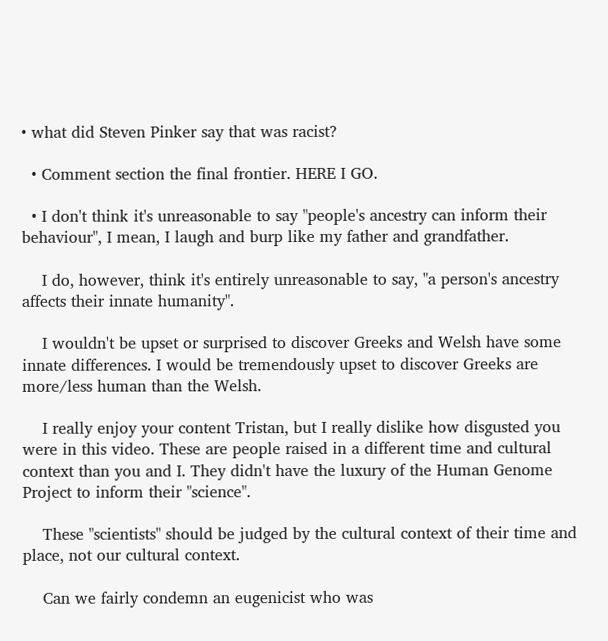• what did Steven Pinker say that was racist?

  • Comment section the final frontier. HERE I GO.

  • I don't think it's unreasonable to say "people's ancestry can inform their behaviour", I mean, I laugh and burp like my father and grandfather.

    I do, however, think it's entirely unreasonable to say, "a person's ancestry affects their innate humanity".

    I wouldn't be upset or surprised to discover Greeks and Welsh have some innate differences. I would be tremendously upset to discover Greeks are more/less human than the Welsh.

    I really enjoy your content Tristan, but I really dislike how disgusted you were in this video. These are people raised in a different time and cultural context than you and I. They didn't have the luxury of the Human Genome Project to inform their "science".

    These "scientists" should be judged by the cultural context of their time and place, not our cultural context.

    Can we fairly condemn an eugenicist who was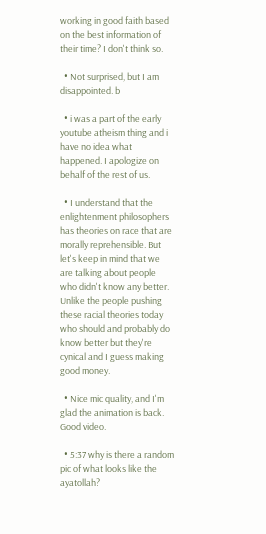working in good faith based on the best information of their time? I don't think so.

  • Not surprised, but I am disappointed. b

  • i was a part of the early youtube atheism thing and i have no idea what happened. I apologize on behalf of the rest of us.

  • I understand that the enlightenment philosophers has theories on race that are morally reprehensible. But let's keep in mind that we are talking about people who didn't know any better. Unlike the people pushing these racial theories today who should and probably do know better but they're cynical and I guess making good money.

  • Nice mic quality, and I'm glad the animation is back. Good video.

  • 5:37 why is there a random pic of what looks like the ayatollah?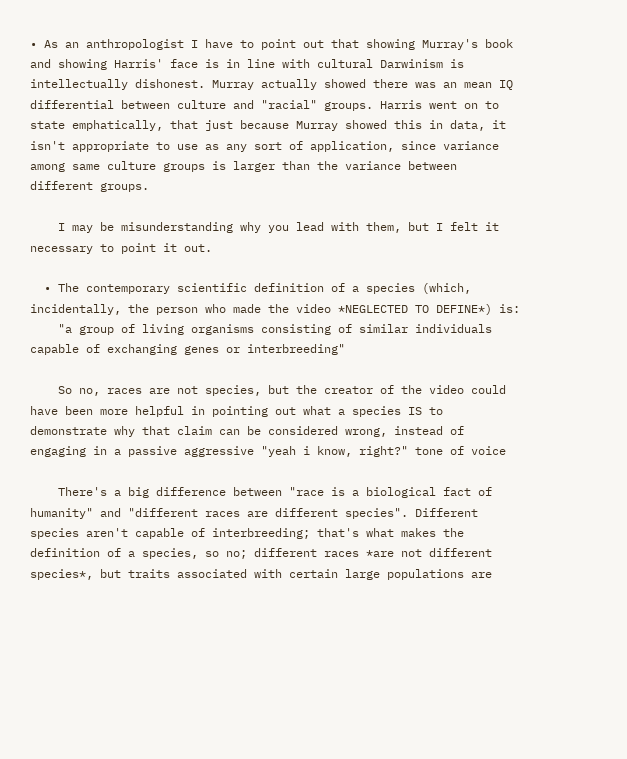• As an anthropologist I have to point out that showing Murray's book and showing Harris' face is in line with cultural Darwinism is intellectually dishonest. Murray actually showed there was an mean IQ differential between culture and "racial" groups. Harris went on to state emphatically, that just because Murray showed this in data, it isn't appropriate to use as any sort of application, since variance among same culture groups is larger than the variance between different groups.

    I may be misunderstanding why you lead with them, but I felt it necessary to point it out.

  • The contemporary scientific definition of a species (which, incidentally, the person who made the video *NEGLECTED TO DEFINE*) is:
    "a group of living organisms consisting of similar individuals capable of exchanging genes or interbreeding"

    So no, races are not species, but the creator of the video could have been more helpful in pointing out what a species IS to demonstrate why that claim can be considered wrong, instead of engaging in a passive aggressive "yeah i know, right?" tone of voice

    There's a big difference between "race is a biological fact of humanity" and "different races are different species". Different species aren't capable of interbreeding; that's what makes the definition of a species, so no; different races *are not different species*, but traits associated with certain large populations are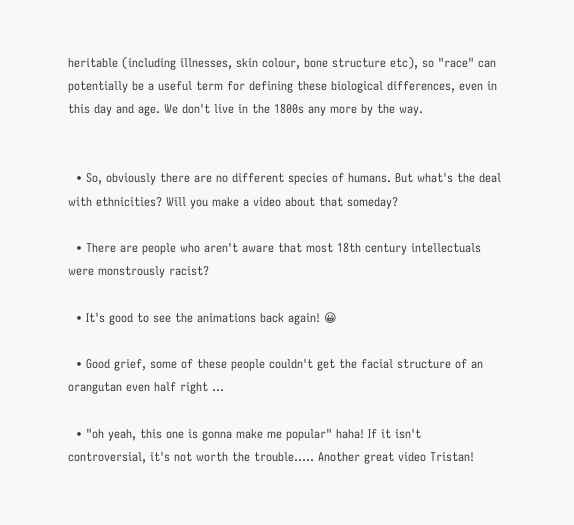heritable (including illnesses, skin colour, bone structure etc), so "race" can potentially be a useful term for defining these biological differences, even in this day and age. We don't live in the 1800s any more by the way.


  • So, obviously there are no different species of humans. But what's the deal with ethnicities? Will you make a video about that someday?

  • There are people who aren't aware that most 18th century intellectuals were monstrously racist?

  • It's good to see the animations back again! 😀

  • Good grief, some of these people couldn't get the facial structure of an orangutan even half right …

  • "oh yeah, this one is gonna make me popular" haha! If it isn't controversial, it's not worth the trouble….. Another great video Tristan!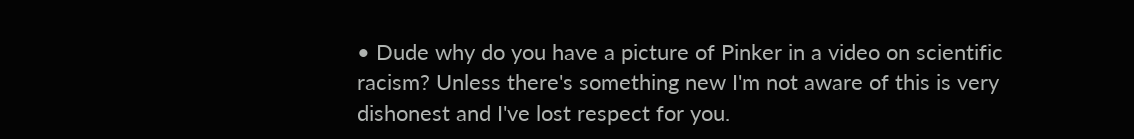• Dude why do you have a picture of Pinker in a video on scientific racism? Unless there's something new I'm not aware of this is very dishonest and I've lost respect for you.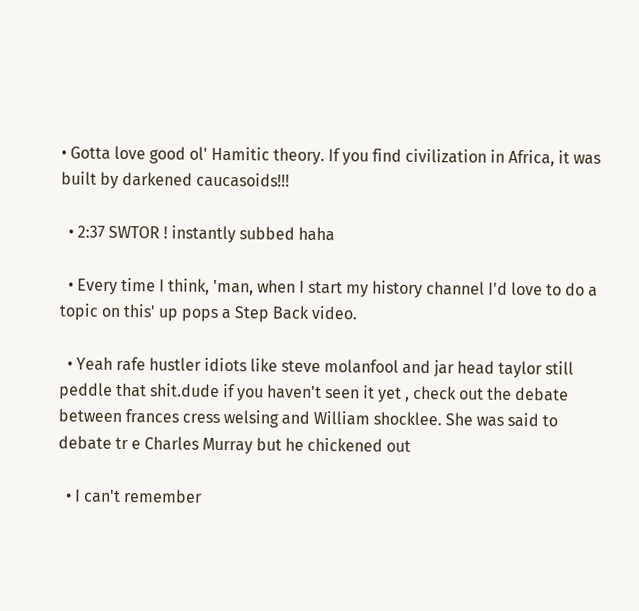• Gotta love good ol' Hamitic theory. If you find civilization in Africa, it was built by darkened caucasoids!!!

  • 2:37 SWTOR ! instantly subbed haha

  • Every time I think, 'man, when I start my history channel I'd love to do a topic on this' up pops a Step Back video.

  • Yeah rafe hustler idiots like steve molanfool and jar head taylor still peddle that shit.dude if you haven't seen it yet , check out the debate between frances cress welsing and William shocklee. She was said to debate tr e Charles Murray but he chickened out

  • I can't remember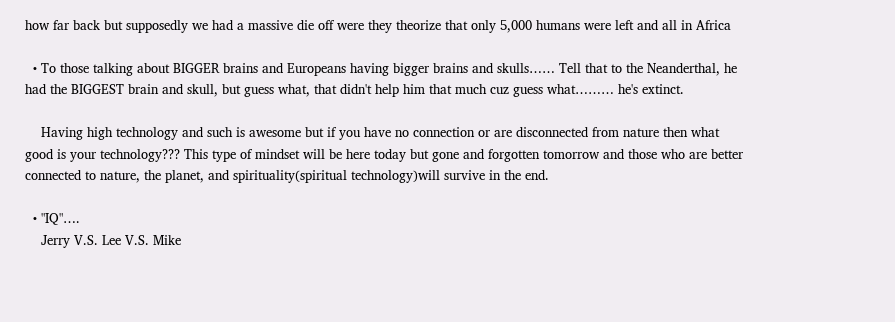how far back but supposedly we had a massive die off were they theorize that only 5,000 humans were left and all in Africa

  • To those talking about BIGGER brains and Europeans having bigger brains and skulls…… Tell that to the Neanderthal, he had the BIGGEST brain and skull, but guess what, that didn't help him that much cuz guess what……… he's extinct.

    Having high technology and such is awesome but if you have no connection or are disconnected from nature then what good is your technology??? This type of mindset will be here today but gone and forgotten tomorrow and those who are better connected to nature, the planet, and spirituality(spiritual technology)will survive in the end.

  • "IQ"….
    Jerry V.S. Lee V.S. Mike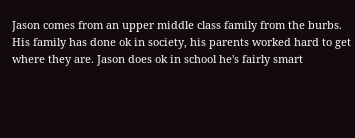Jason comes from an upper middle class family from the burbs. His family has done ok in society, his parents worked hard to get where they are. Jason does ok in school he's fairly smart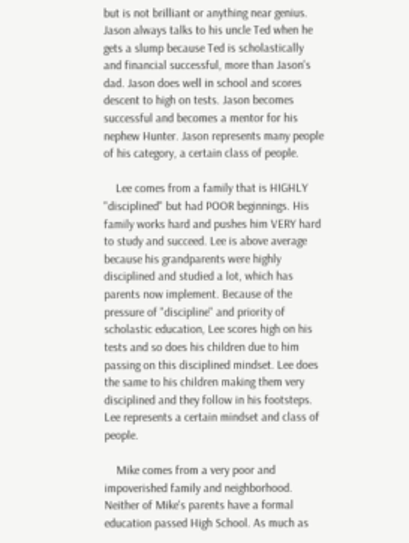but is not brilliant or anything near genius. Jason always talks to his uncle Ted when he gets a slump because Ted is scholastically and financial successful, more than Jason's dad. Jason does well in school and scores descent to high on tests. Jason becomes successful and becomes a mentor for his nephew Hunter. Jason represents many people of his category, a certain class of people.

    Lee comes from a family that is HIGHLY "disciplined" but had POOR beginnings. His family works hard and pushes him VERY hard to study and succeed. Lee is above average because his grandparents were highly disciplined and studied a lot, which has parents now implement. Because of the pressure of "discipline" and priority of scholastic education, Lee scores high on his tests and so does his children due to him passing on this disciplined mindset. Lee does the same to his children making them very disciplined and they follow in his footsteps. Lee represents a certain mindset and class of people.

    Mike comes from a very poor and impoverished family and neighborhood. Neither of Mike's parents have a formal education passed High School. As much as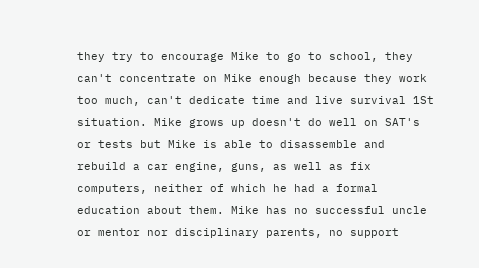they try to encourage Mike to go to school, they can't concentrate on Mike enough because they work too much, can't dedicate time and live survival 1St situation. Mike grows up doesn't do well on SAT's or tests but Mike is able to disassemble and rebuild a car engine, guns, as well as fix computers, neither of which he had a formal education about them. Mike has no successful uncle or mentor nor disciplinary parents, no support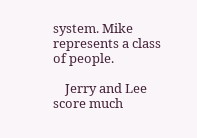system. Mike represents a class of people.

    Jerry and Lee score much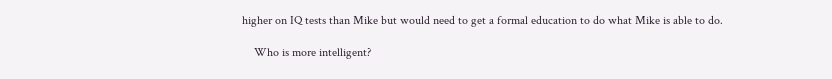higher on IQ tests than Mike but would need to get a formal education to do what Mike is able to do.

    Who is more intelligent?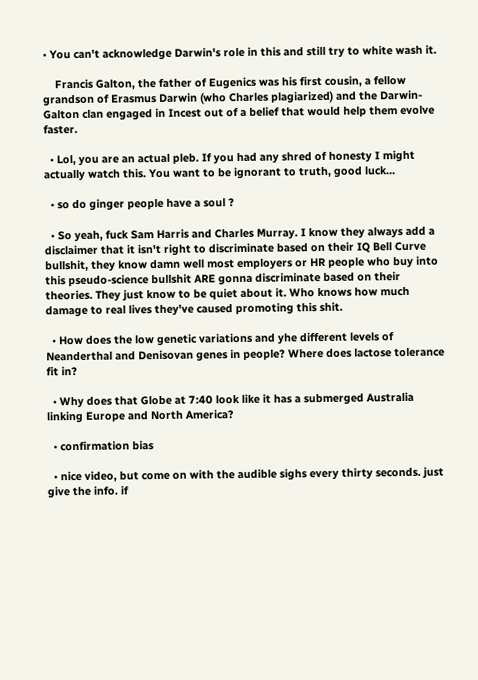• You can't acknowledge Darwin's role in this and still try to white wash it.

    Francis Galton, the father of Eugenics was his first cousin, a fellow grandson of Erasmus Darwin (who Charles plagiarized) and the Darwin-Galton clan engaged in Incest out of a belief that would help them evolve faster.

  • Lol, you are an actual pleb. If you had any shred of honesty I might actually watch this. You want to be ignorant to truth, good luck…

  • so do ginger people have a soul ?

  • So yeah, fuck Sam Harris and Charles Murray. I know they always add a disclaimer that it isn't right to discriminate based on their IQ Bell Curve bullshit, they know damn well most employers or HR people who buy into this pseudo-science bullshit ARE gonna discriminate based on their theories. They just know to be quiet about it. Who knows how much damage to real lives they've caused promoting this shit.

  • How does the low genetic variations and yhe different levels of Neanderthal and Denisovan genes in people? Where does lactose tolerance fit in?

  • Why does that Globe at 7:40 look like it has a submerged Australia linking Europe and North America?

  • confirmation bias

  • nice video, but come on with the audible sighs every thirty seconds. just give the info. if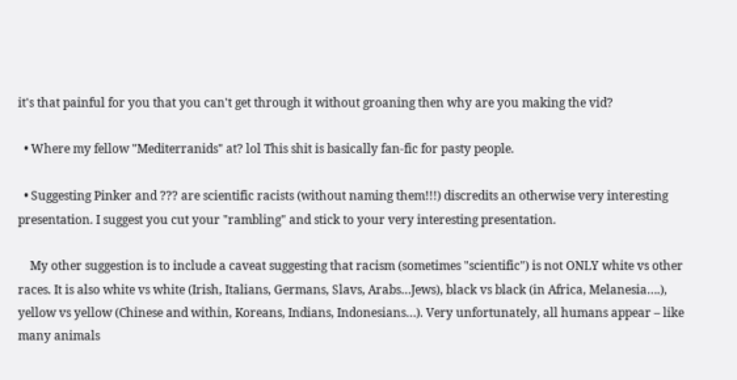it's that painful for you that you can't get through it without groaning then why are you making the vid?

  • Where my fellow "Mediterranids" at? lol This shit is basically fan-fic for pasty people.

  • Suggesting Pinker and ??? are scientific racists (without naming them!!!) discredits an otherwise very interesting presentation. I suggest you cut your "rambling" and stick to your very interesting presentation.

    My other suggestion is to include a caveat suggesting that racism (sometimes "scientific") is not ONLY white vs other races. It is also white vs white (Irish, Italians, Germans, Slavs, Arabs…Jews), black vs black (in Africa, Melanesia….), yellow vs yellow (Chinese and within, Koreans, Indians, Indonesians…). Very unfortunately, all humans appear – like many animals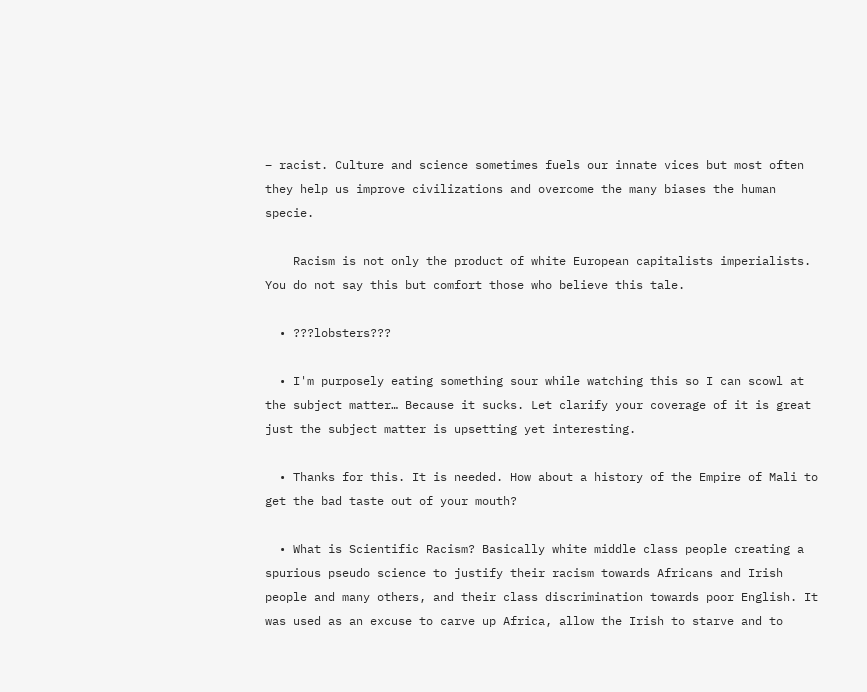– racist. Culture and science sometimes fuels our innate vices but most often they help us improve civilizations and overcome the many biases the human specie.

    Racism is not only the product of white European capitalists imperialists. You do not say this but comfort those who believe this tale.

  • ???lobsters???

  • I'm purposely eating something sour while watching this so I can scowl at the subject matter… Because it sucks. Let clarify your coverage of it is great just the subject matter is upsetting yet interesting.

  • Thanks for this. It is needed. How about a history of the Empire of Mali to get the bad taste out of your mouth?

  • What is Scientific Racism? Basically white middle class people creating a spurious pseudo science to justify their racism towards Africans and Irish people and many others, and their class discrimination towards poor English. It was used as an excuse to carve up Africa, allow the Irish to starve and to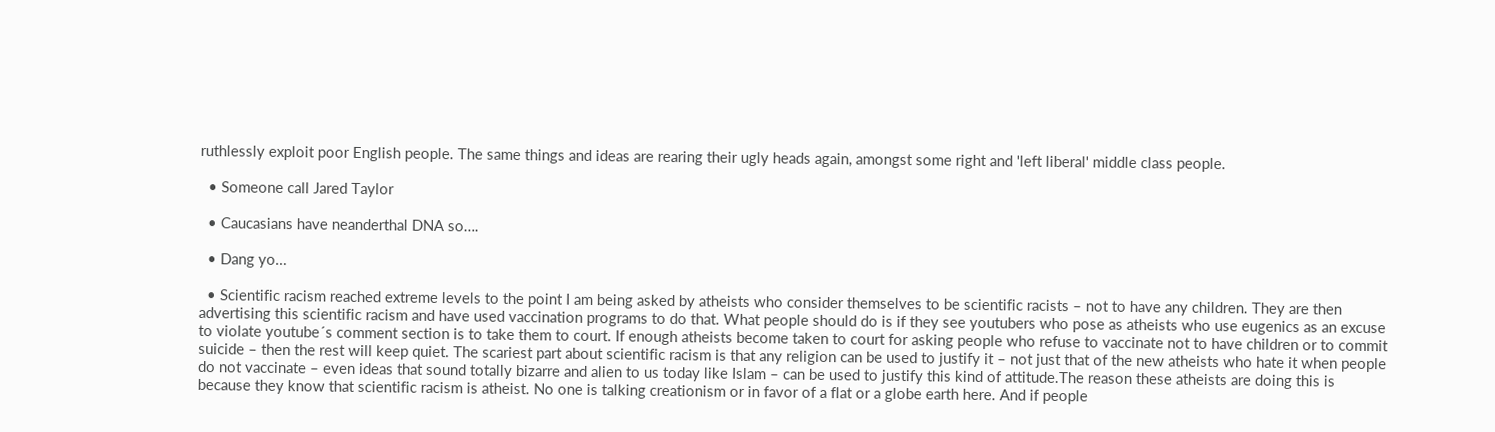ruthlessly exploit poor English people. The same things and ideas are rearing their ugly heads again, amongst some right and 'left liberal' middle class people.

  • Someone call Jared Taylor

  • Caucasians have neanderthal DNA so….

  • Dang yo…

  • Scientific racism reached extreme levels to the point I am being asked by atheists who consider themselves to be scientific racists – not to have any children. They are then advertising this scientific racism and have used vaccination programs to do that. What people should do is if they see youtubers who pose as atheists who use eugenics as an excuse to violate youtube´s comment section is to take them to court. If enough atheists become taken to court for asking people who refuse to vaccinate not to have children or to commit suicide – then the rest will keep quiet. The scariest part about scientific racism is that any religion can be used to justify it – not just that of the new atheists who hate it when people do not vaccinate – even ideas that sound totally bizarre and alien to us today like Islam – can be used to justify this kind of attitude.The reason these atheists are doing this is because they know that scientific racism is atheist. No one is talking creationism or in favor of a flat or a globe earth here. And if people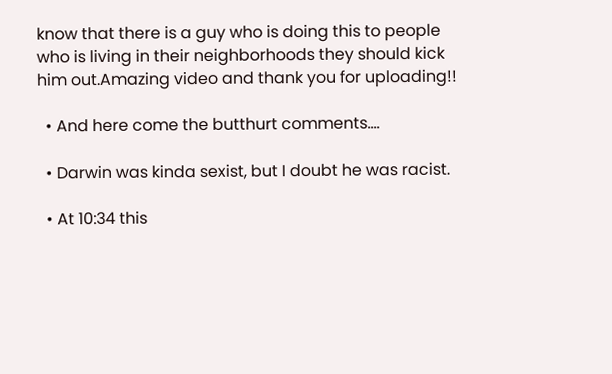know that there is a guy who is doing this to people who is living in their neighborhoods they should kick him out.Amazing video and thank you for uploading!!

  • And here come the butthurt comments….

  • Darwin was kinda sexist, but I doubt he was racist.

  • At 10:34 this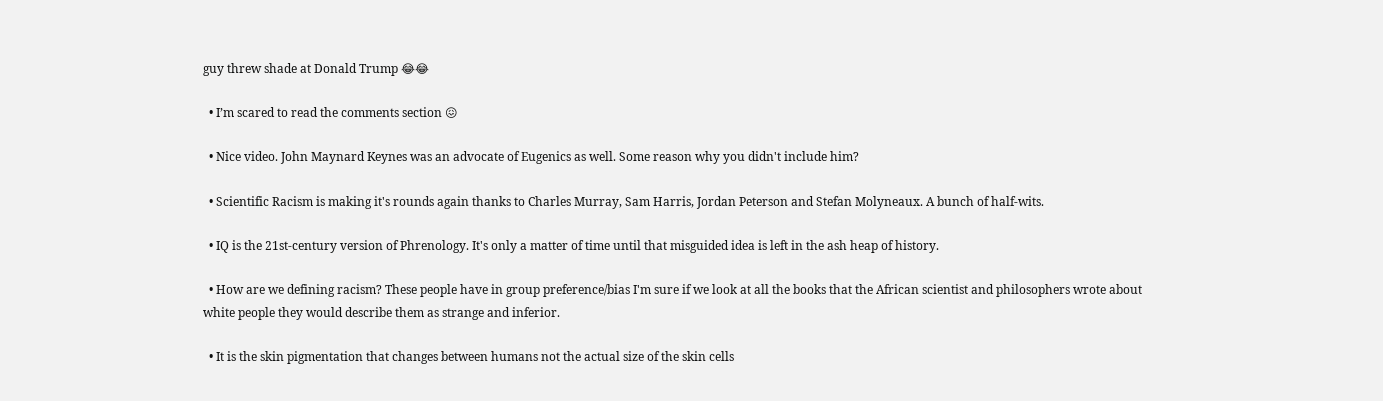guy threw shade at Donald Trump 😂😂

  • I’m scared to read the comments section 😖

  • Nice video. John Maynard Keynes was an advocate of Eugenics as well. Some reason why you didn't include him?

  • Scientific Racism is making it's rounds again thanks to Charles Murray, Sam Harris, Jordan Peterson and Stefan Molyneaux. A bunch of half-wits.

  • IQ is the 21st-century version of Phrenology. It's only a matter of time until that misguided idea is left in the ash heap of history.

  • How are we defining racism? These people have in group preference/bias I'm sure if we look at all the books that the African scientist and philosophers wrote about white people they would describe them as strange and inferior.

  • It is the skin pigmentation that changes between humans not the actual size of the skin cells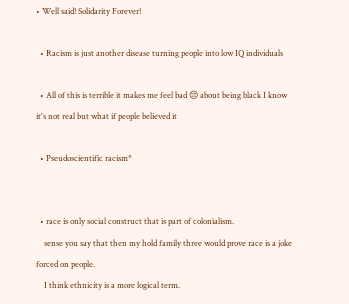• Well said! Solidarity Forever!

  • Racism is just another disease turning people into low IQ individuals

  • All of this is terrible it makes me feel bad 😔 about being black I know it's not real but what if people believed it

  • Pseudoscientific racism*


  • race is only social construct that is part of colonialism.
    sense you say that then my hold family three would prove race is a joke forced on people.
    I think ethnicity is a more logical term.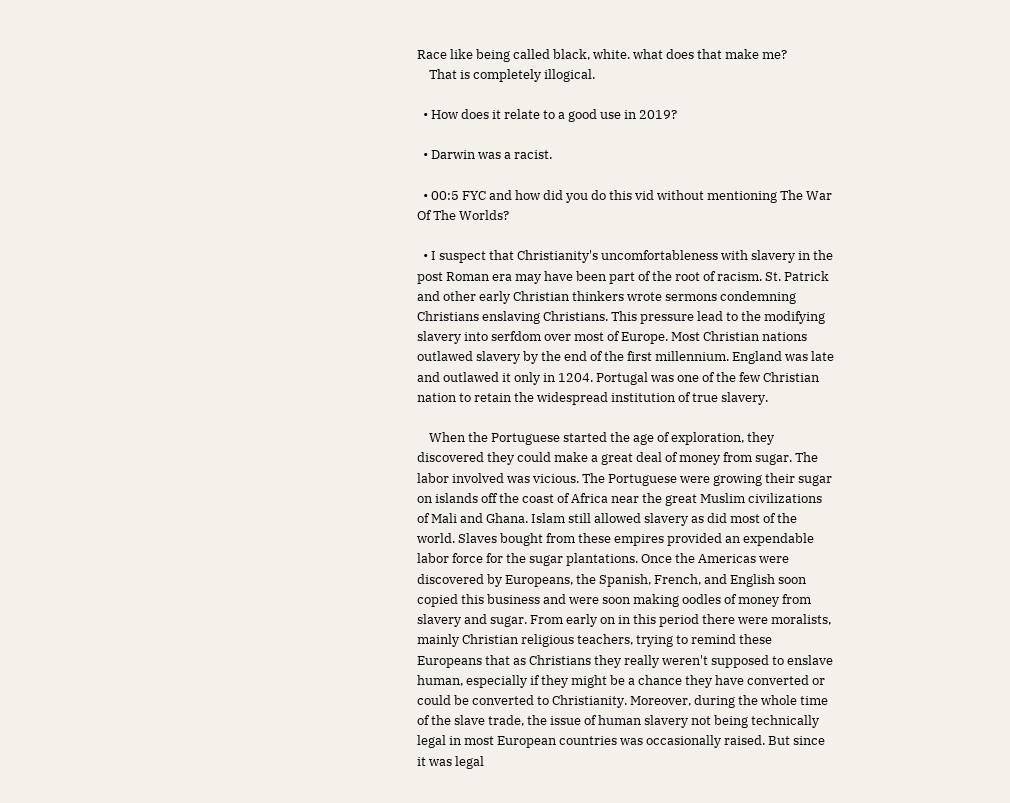Race like being called black, white. what does that make me?
    That is completely illogical.

  • How does it relate to a good use in 2019?

  • Darwin was a racist.

  • 00:5 FYC and how did you do this vid without mentioning The War Of The Worlds?

  • I suspect that Christianity's uncomfortableness with slavery in the post Roman era may have been part of the root of racism. St. Patrick and other early Christian thinkers wrote sermons condemning Christians enslaving Christians. This pressure lead to the modifying slavery into serfdom over most of Europe. Most Christian nations outlawed slavery by the end of the first millennium. England was late and outlawed it only in 1204. Portugal was one of the few Christian nation to retain the widespread institution of true slavery.

    When the Portuguese started the age of exploration, they discovered they could make a great deal of money from sugar. The labor involved was vicious. The Portuguese were growing their sugar on islands off the coast of Africa near the great Muslim civilizations of Mali and Ghana. Islam still allowed slavery as did most of the world. Slaves bought from these empires provided an expendable labor force for the sugar plantations. Once the Americas were discovered by Europeans, the Spanish, French, and English soon copied this business and were soon making oodles of money from slavery and sugar. From early on in this period there were moralists, mainly Christian religious teachers, trying to remind these Europeans that as Christians they really weren't supposed to enslave human, especially if they might be a chance they have converted or could be converted to Christianity. Moreover, during the whole time of the slave trade, the issue of human slavery not being technically legal in most European countries was occasionally raised. But since it was legal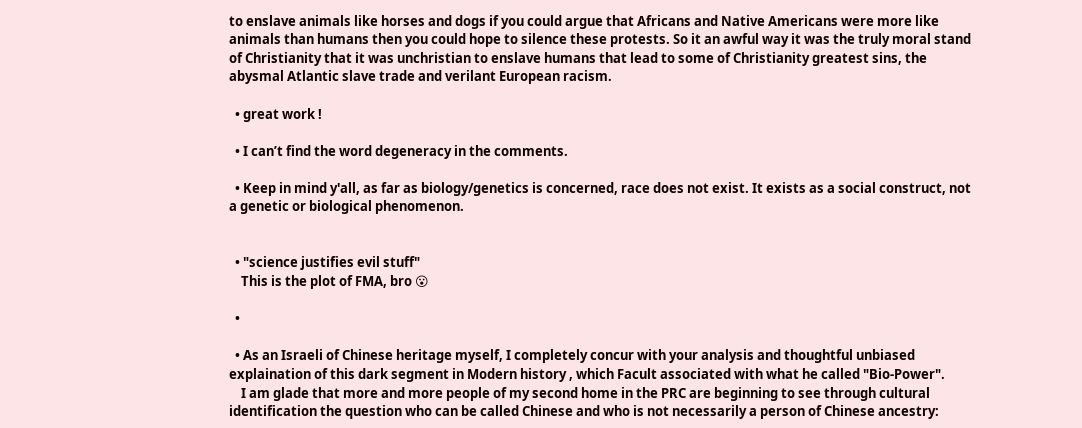to enslave animals like horses and dogs if you could argue that Africans and Native Americans were more like animals than humans then you could hope to silence these protests. So it an awful way it was the truly moral stand of Christianity that it was unchristian to enslave humans that lead to some of Christianity greatest sins, the abysmal Atlantic slave trade and verilant European racism.

  • great work !

  • I can’t find the word degeneracy in the comments.

  • Keep in mind y'all, as far as biology/genetics is concerned, race does not exist. It exists as a social construct, not a genetic or biological phenomenon.


  • "science justifies evil stuff"
    This is the plot of FMA, bro 😮

  •

  • As an Israeli of Chinese heritage myself, I completely concur with your analysis and thoughtful unbiased explaination of this dark segment in Modern history , which Facult associated with what he called "Bio-Power".
    I am glade that more and more people of my second home in the PRC are beginning to see through cultural identification the question who can be called Chinese and who is not necessarily a person of Chinese ancestry: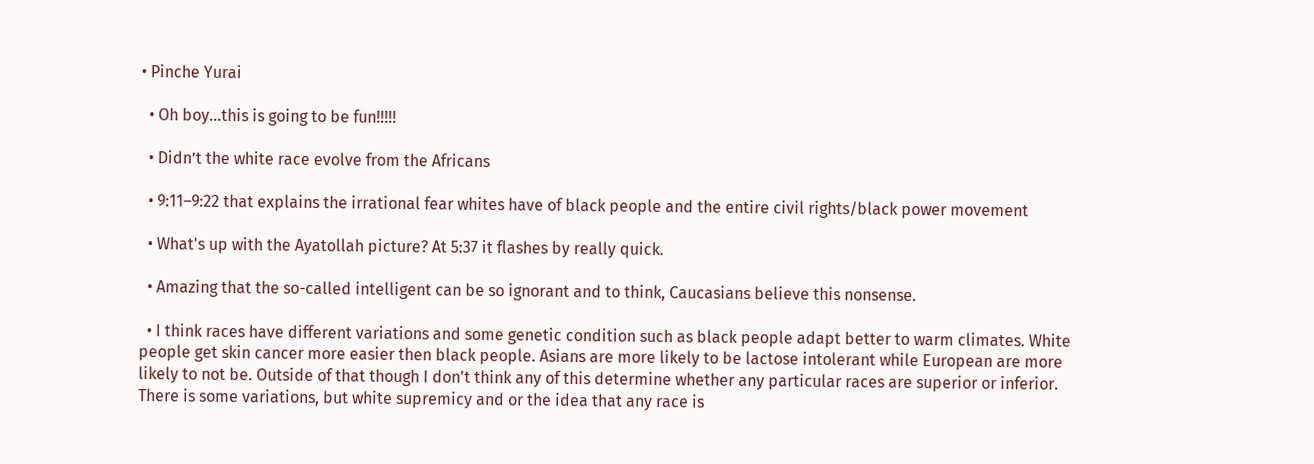• Pinche Yurai

  • Oh boy…this is going to be fun!!!!!

  • Didn’t the white race evolve from the Africans

  • 9:11–9:22 that explains the irrational fear whites have of black people and the entire civil rights/black power movement

  • What's up with the Ayatollah picture? At 5:37 it flashes by really quick.

  • Amazing that the so-called intelligent can be so ignorant and to think, Caucasians believe this nonsense.

  • I think races have different variations and some genetic condition such as black people adapt better to warm climates. White people get skin cancer more easier then black people. Asians are more likely to be lactose intolerant while European are more likely to not be. Outside of that though I don't think any of this determine whether any particular races are superior or inferior. There is some variations, but white supremicy and or the idea that any race is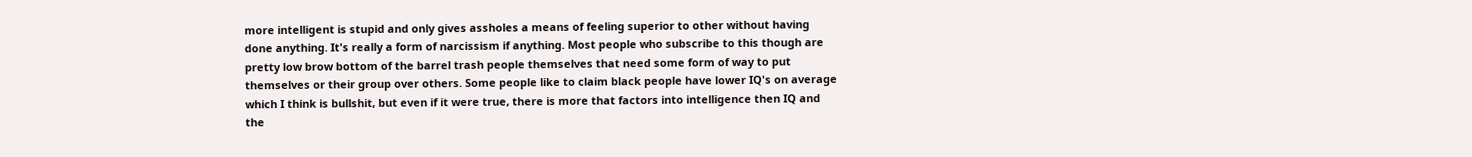more intelligent is stupid and only gives assholes a means of feeling superior to other without having done anything. It's really a form of narcissism if anything. Most people who subscribe to this though are pretty low brow bottom of the barrel trash people themselves that need some form of way to put themselves or their group over others. Some people like to claim black people have lower IQ's on average which I think is bullshit, but even if it were true, there is more that factors into intelligence then IQ and the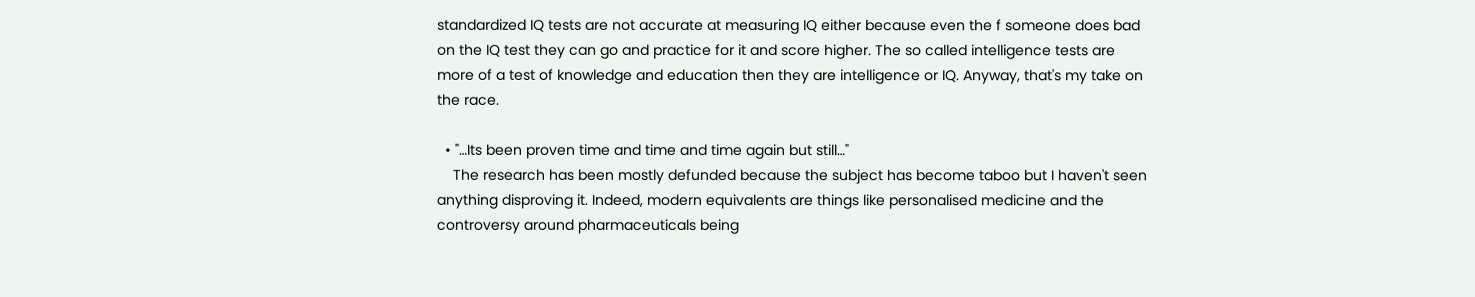standardized IQ tests are not accurate at measuring IQ either because even the f someone does bad on the IQ test they can go and practice for it and score higher. The so called intelligence tests are more of a test of knowledge and education then they are intelligence or IQ. Anyway, that's my take on the race.

  • "…Its been proven time and time and time again but still…"
    The research has been mostly defunded because the subject has become taboo but I haven't seen anything disproving it. Indeed, modern equivalents are things like personalised medicine and the controversy around pharmaceuticals being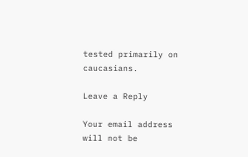tested primarily on caucasians.

Leave a Reply

Your email address will not be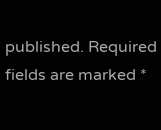published. Required fields are marked *